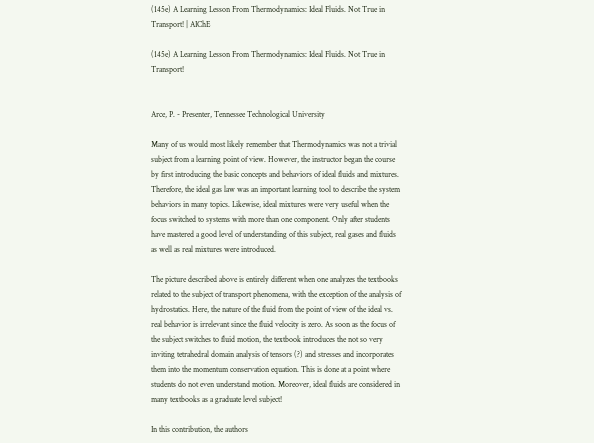(145e) A Learning Lesson From Thermodynamics: Ideal Fluids. Not True in Transport! | AIChE

(145e) A Learning Lesson From Thermodynamics: Ideal Fluids. Not True in Transport!


Arce, P. - Presenter, Tennessee Technological University

Many of us would most likely remember that Thermodynamics was not a trivial subject from a learning point of view. However, the instructor began the course by first introducing the basic concepts and behaviors of ideal fluids and mixtures. Therefore, the ideal gas law was an important learning tool to describe the system behaviors in many topics. Likewise, ideal mixtures were very useful when the focus switched to systems with more than one component. Only after students have mastered a good level of understanding of this subject, real gases and fluids as well as real mixtures were introduced.

The picture described above is entirely different when one analyzes the textbooks related to the subject of transport phenomena, with the exception of the analysis of hydrostatics. Here, the nature of the fluid from the point of view of the ideal vs. real behavior is irrelevant since the fluid velocity is zero. As soon as the focus of the subject switches to fluid motion, the textbook introduces the not so very inviting tetrahedral domain analysis of tensors (?) and stresses and incorporates them into the momentum conservation equation. This is done at a point where students do not even understand motion. Moreover, ideal fluids are considered in many textbooks as a graduate level subject!

In this contribution, the authors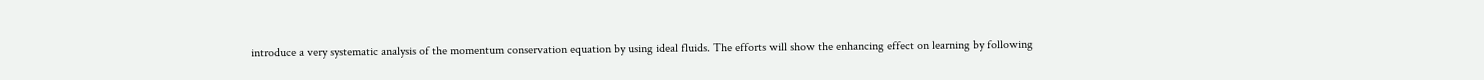introduce a very systematic analysis of the momentum conservation equation by using ideal fluids. The efforts will show the enhancing effect on learning by following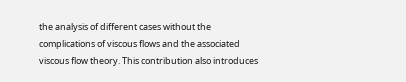the analysis of different cases without the complications of viscous flows and the associated viscous flow theory. This contribution also introduces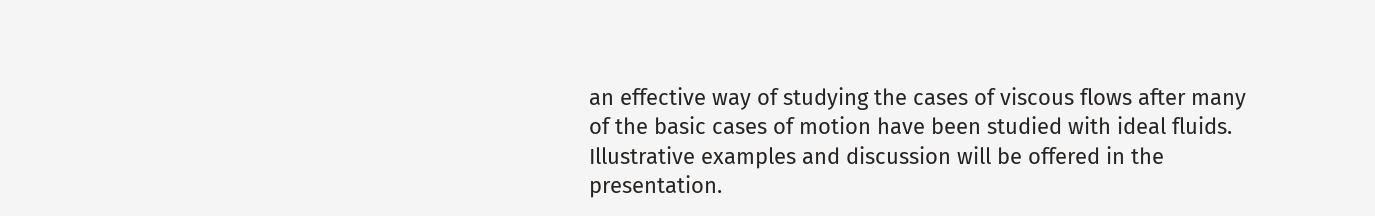an effective way of studying the cases of viscous flows after many of the basic cases of motion have been studied with ideal fluids. Illustrative examples and discussion will be offered in the presentation.